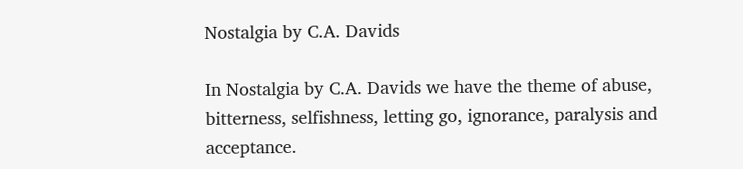Nostalgia by C.A. Davids

In Nostalgia by C.A. Davids we have the theme of abuse, bitterness, selfishness, letting go, ignorance, paralysis and acceptance.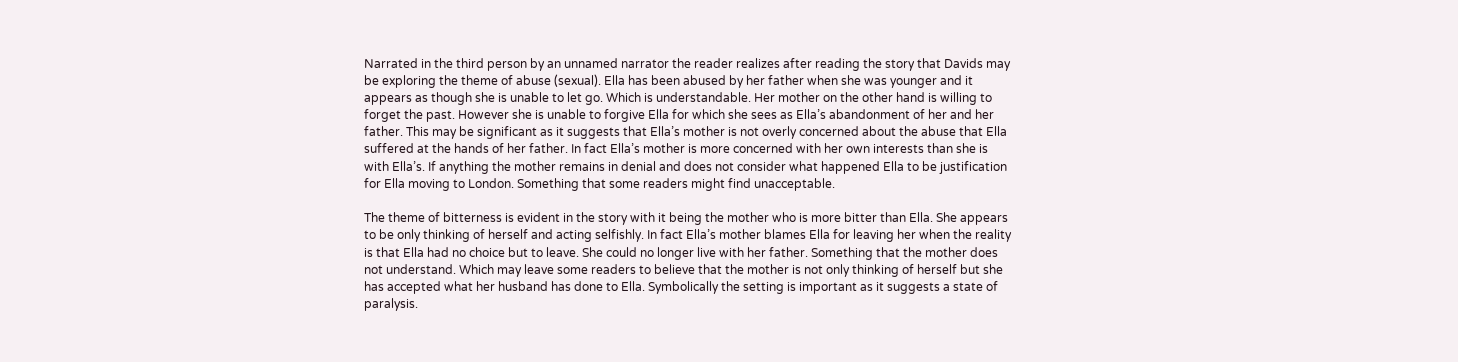Narrated in the third person by an unnamed narrator the reader realizes after reading the story that Davids may be exploring the theme of abuse (sexual). Ella has been abused by her father when she was younger and it appears as though she is unable to let go. Which is understandable. Her mother on the other hand is willing to forget the past. However she is unable to forgive Ella for which she sees as Ella’s abandonment of her and her father. This may be significant as it suggests that Ella’s mother is not overly concerned about the abuse that Ella suffered at the hands of her father. In fact Ella’s mother is more concerned with her own interests than she is with Ella’s. If anything the mother remains in denial and does not consider what happened Ella to be justification for Ella moving to London. Something that some readers might find unacceptable.

The theme of bitterness is evident in the story with it being the mother who is more bitter than Ella. She appears to be only thinking of herself and acting selfishly. In fact Ella’s mother blames Ella for leaving her when the reality is that Ella had no choice but to leave. She could no longer live with her father. Something that the mother does not understand. Which may leave some readers to believe that the mother is not only thinking of herself but she has accepted what her husband has done to Ella. Symbolically the setting is important as it suggests a state of paralysis.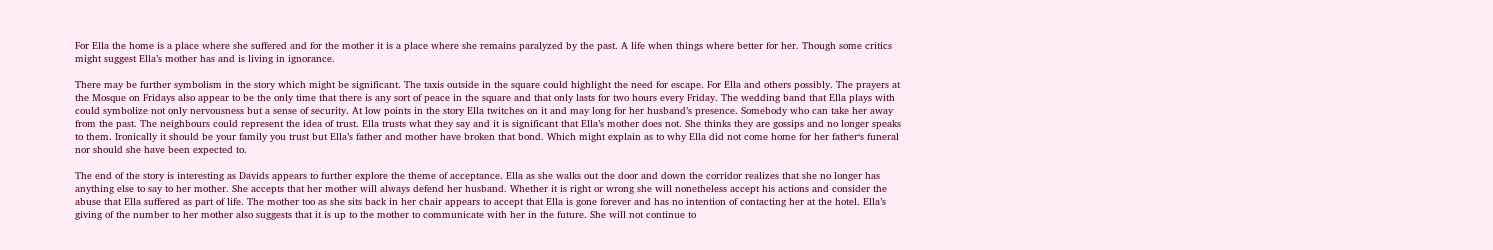For Ella the home is a place where she suffered and for the mother it is a place where she remains paralyzed by the past. A life when things where better for her. Though some critics might suggest Ella’s mother has and is living in ignorance.

There may be further symbolism in the story which might be significant. The taxis outside in the square could highlight the need for escape. For Ella and others possibly. The prayers at the Mosque on Fridays also appear to be the only time that there is any sort of peace in the square and that only lasts for two hours every Friday. The wedding band that Ella plays with could symbolize not only nervousness but a sense of security. At low points in the story Ella twitches on it and may long for her husband’s presence. Somebody who can take her away from the past. The neighbours could represent the idea of trust. Ella trusts what they say and it is significant that Ella’s mother does not. She thinks they are gossips and no longer speaks to them. Ironically it should be your family you trust but Ella’s father and mother have broken that bond. Which might explain as to why Ella did not come home for her father‘s funeral nor should she have been expected to.

The end of the story is interesting as Davids appears to further explore the theme of acceptance. Ella as she walks out the door and down the corridor realizes that she no longer has anything else to say to her mother. She accepts that her mother will always defend her husband. Whether it is right or wrong she will nonetheless accept his actions and consider the abuse that Ella suffered as part of life. The mother too as she sits back in her chair appears to accept that Ella is gone forever and has no intention of contacting her at the hotel. Ella’s giving of the number to her mother also suggests that it is up to the mother to communicate with her in the future. She will not continue to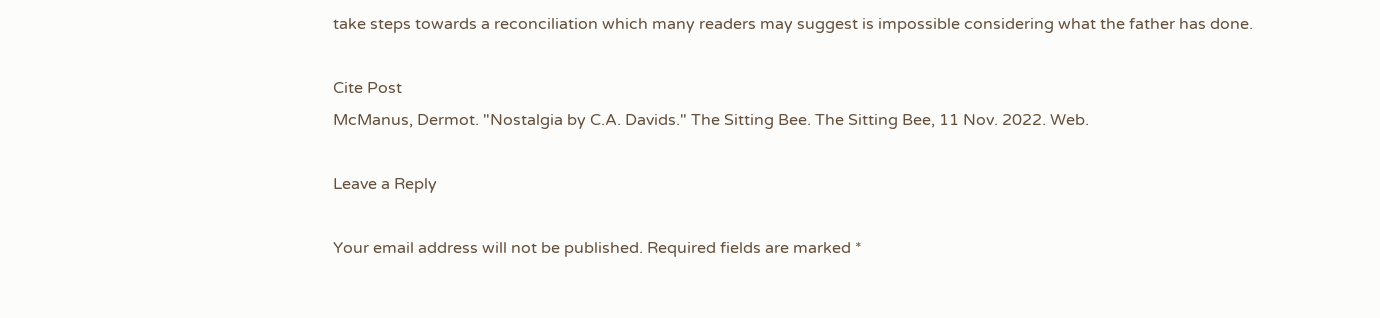take steps towards a reconciliation which many readers may suggest is impossible considering what the father has done.

Cite Post
McManus, Dermot. "Nostalgia by C.A. Davids." The Sitting Bee. The Sitting Bee, 11 Nov. 2022. Web.

Leave a Reply

Your email address will not be published. Required fields are marked *